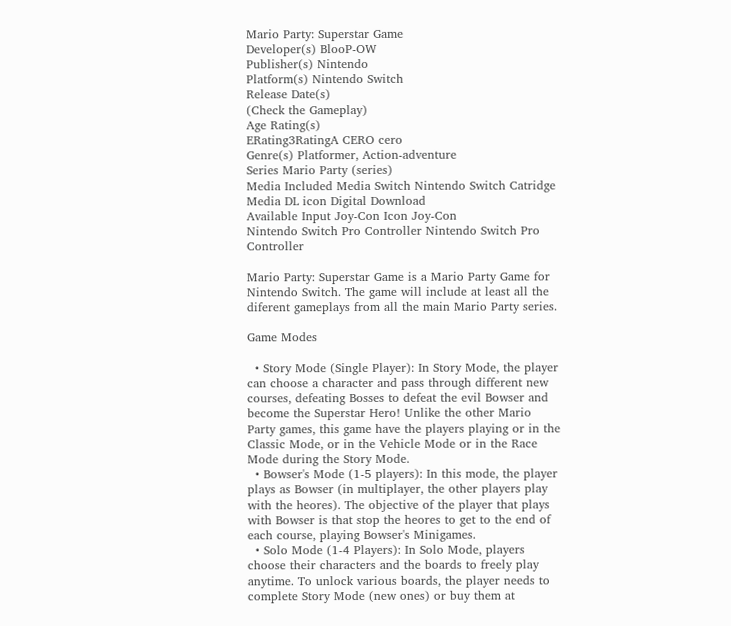Mario Party: Superstar Game
Developer(s) BlooP-OW
Publisher(s) Nintendo
Platform(s) Nintendo Switch
Release Date(s)
(Check the Gameplay)
Age Rating(s)
ERating3RatingA CERO cero
Genre(s) Platformer, Action-adventure
Series Mario Party (series)
Media Included Media Switch Nintendo Switch Catridge
Media DL icon Digital Download
Available Input Joy-Con Icon Joy-Con
Nintendo Switch Pro Controller Nintendo Switch Pro Controller

Mario Party: Superstar Game is a Mario Party Game for Nintendo Switch. The game will include at least all the diferent gameplays from all the main Mario Party series.

Game Modes

  • Story Mode (Single Player): In Story Mode, the player can choose a character and pass through different new courses, defeating Bosses to defeat the evil Bowser and become the Superstar Hero! Unlike the other Mario Party games, this game have the players playing or in the Classic Mode, or in the Vehicle Mode or in the Race Mode during the Story Mode.
  • Bowser's Mode (1-5 players): In this mode, the player plays as Bowser (in multiplayer, the other players play with the heores). The objective of the player that plays with Bowser is that stop the heores to get to the end of each course, playing Bowser's Minigames.
  • Solo Mode (1-4 Players): In Solo Mode, players choose their characters and the boards to freely play anytime. To unlock various boards, the player needs to complete Story Mode (new ones) or buy them at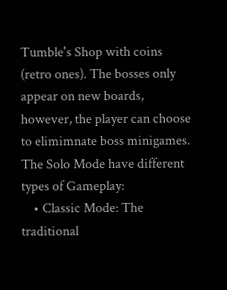Tumble's Shop with coins (retro ones). The bosses only appear on new boards, however, the player can choose to elimimnate boss minigames. The Solo Mode have different types of Gameplay:
    • Classic Mode: The traditional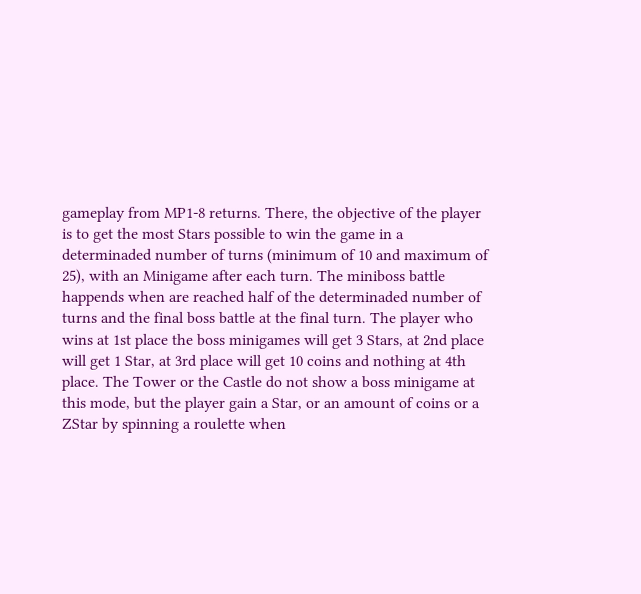gameplay from MP1-8 returns. There, the objective of the player is to get the most Stars possible to win the game in a determinaded number of turns (minimum of 10 and maximum of 25), with an Minigame after each turn. The miniboss battle happends when are reached half of the determinaded number of turns and the final boss battle at the final turn. The player who wins at 1st place the boss minigames will get 3 Stars, at 2nd place will get 1 Star, at 3rd place will get 10 coins and nothing at 4th place. The Tower or the Castle do not show a boss minigame at this mode, but the player gain a Star, or an amount of coins or a ZStar by spinning a roulette when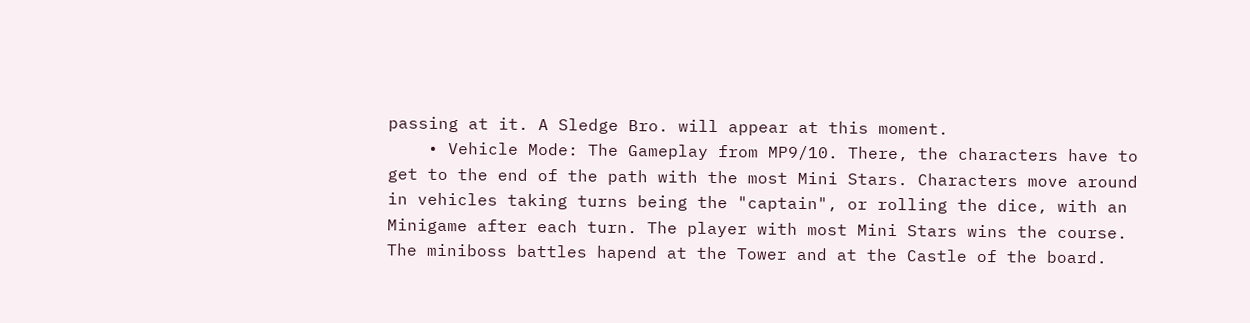passing at it. A Sledge Bro. will appear at this moment.
    • Vehicle Mode: The Gameplay from MP9/10. There, the characters have to get to the end of the path with the most Mini Stars. Characters move around in vehicles taking turns being the "captain", or rolling the dice, with an Minigame after each turn. The player with most Mini Stars wins the course. The miniboss battles hapend at the Tower and at the Castle of the board.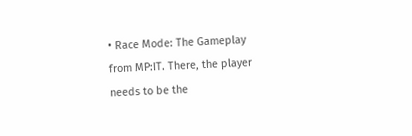• Race Mode: The Gameplay from MP:IT. There, the player needs to be the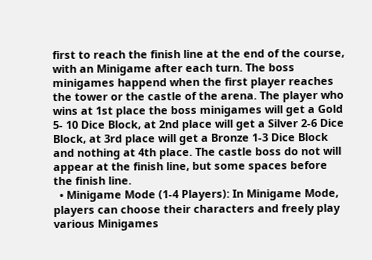first to reach the finish line at the end of the course, with an Minigame after each turn. The boss minigames happend when the first player reaches the tower or the castle of the arena. The player who wins at 1st place the boss minigames will get a Gold 5- 10 Dice Block, at 2nd place will get a Silver 2-6 Dice Block, at 3rd place will get a Bronze 1-3 Dice Block and nothing at 4th place. The castle boss do not will appear at the finish line, but some spaces before the finish line.
  • Minigame Mode (1-4 Players): In Minigame Mode, players can choose their characters and freely play various Minigames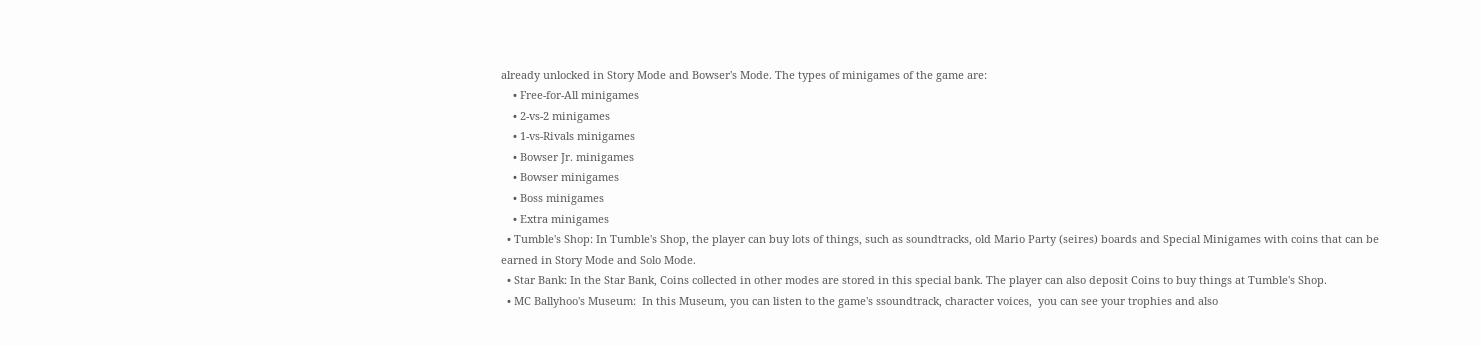already unlocked in Story Mode and Bowser's Mode. The types of minigames of the game are:
    • Free-for-All minigames
    • 2-vs-2 minigames
    • 1-vs-Rivals minigames
    • Bowser Jr. minigames
    • Bowser minigames
    • Boss minigames
    • Extra minigames
  • Tumble's Shop: In Tumble's Shop, the player can buy lots of things, such as soundtracks, old Mario Party (seires) boards and Special Minigames with coins that can be earned in Story Mode and Solo Mode.
  • Star Bank: In the Star Bank, Coins collected in other modes are stored in this special bank. The player can also deposit Coins to buy things at Tumble's Shop.
  • MC Ballyhoo's Museum:  In this Museum, you can listen to the game's ssoundtrack, character voices,  you can see your trophies and also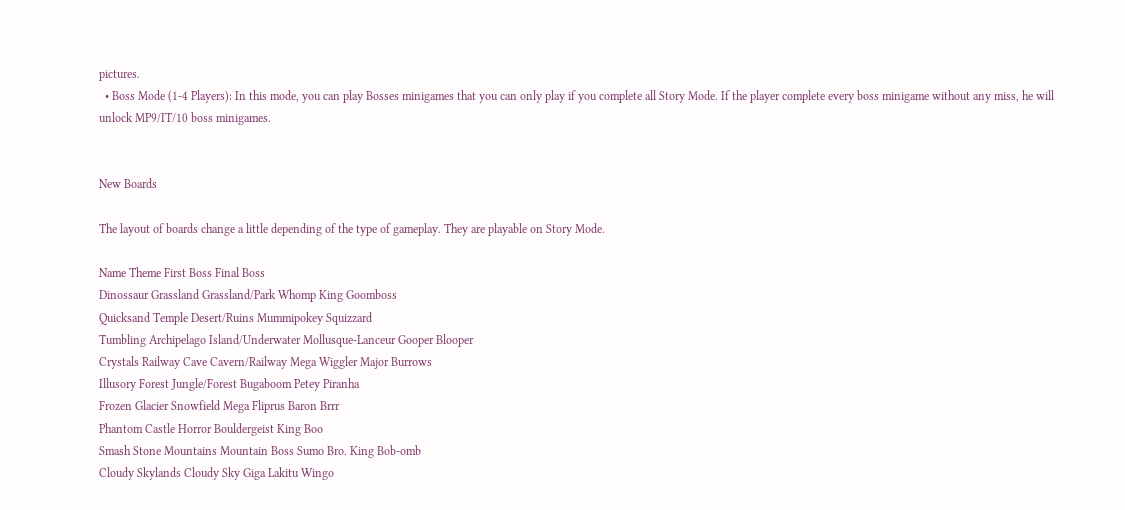pictures.
  • Boss Mode (1-4 Players): In this mode, you can play Bosses minigames that you can only play if you complete all Story Mode. If the player complete every boss minigame without any miss, he will unlock MP9/IT/10 boss minigames.


New Boards

The layout of boards change a little depending of the type of gameplay. They are playable on Story Mode.

Name Theme First Boss Final Boss
Dinossaur Grassland Grassland/Park Whomp King Goomboss
Quicksand Temple Desert/Ruins Mummipokey Squizzard
Tumbling Archipelago Island/Underwater Mollusque-Lanceur Gooper Blooper
Crystals Railway Cave Cavern/Railway Mega Wiggler Major Burrows
Illusory Forest Jungle/Forest Bugaboom Petey Piranha
Frozen Glacier Snowfield Mega Fliprus Baron Brrr
Phantom Castle Horror Bouldergeist King Boo
Smash Stone Mountains Mountain Boss Sumo Bro. King Bob-omb
Cloudy Skylands Cloudy Sky Giga Lakitu Wingo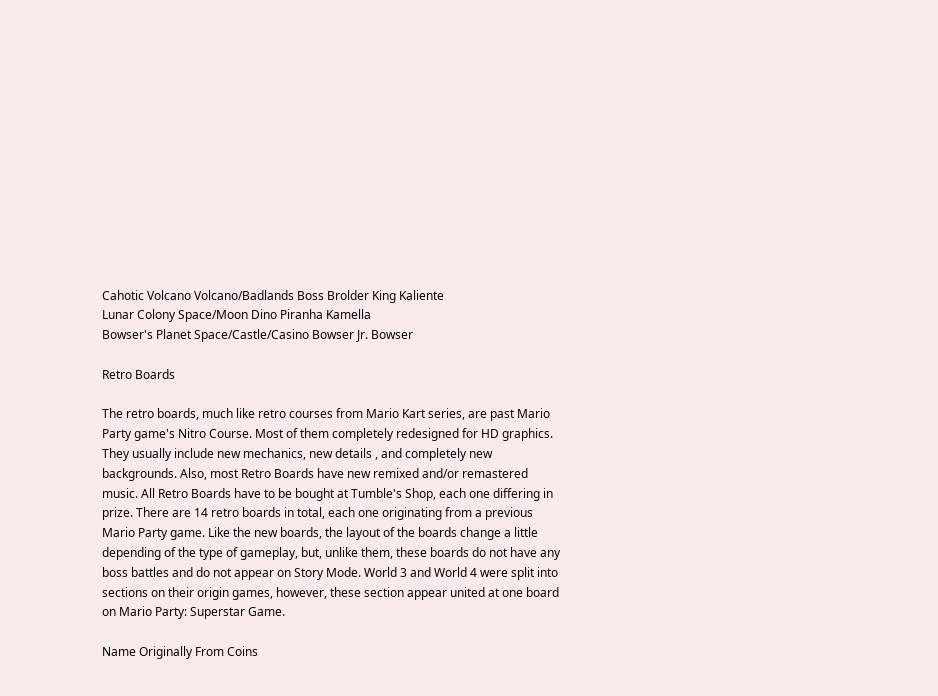Cahotic Volcano Volcano/Badlands Boss Brolder King Kaliente
Lunar Colony Space/Moon Dino Piranha Kamella
Bowser's Planet Space/Castle/Casino Bowser Jr. Bowser

Retro Boards

The retro boards, much like retro courses from Mario Kart series, are past Mario Party game's Nitro Course. Most of them completely redesigned for HD graphics. They usually include new mechanics, new details , and completely new backgrounds. Also, most Retro Boards have new remixed and/or remastered music. All Retro Boards have to be bought at Tumble's Shop, each one differing in prize. There are 14 retro boards in total, each one originating from a previous Mario Party game. Like the new boards, the layout of the boards change a little depending of the type of gameplay, but, unlike them, these boards do not have any boss battles and do not appear on Story Mode. World 3 and World 4 were split into sections on their origin games, however, these section appear united at one board on Mario Party: Superstar Game.

Name Originally From Coins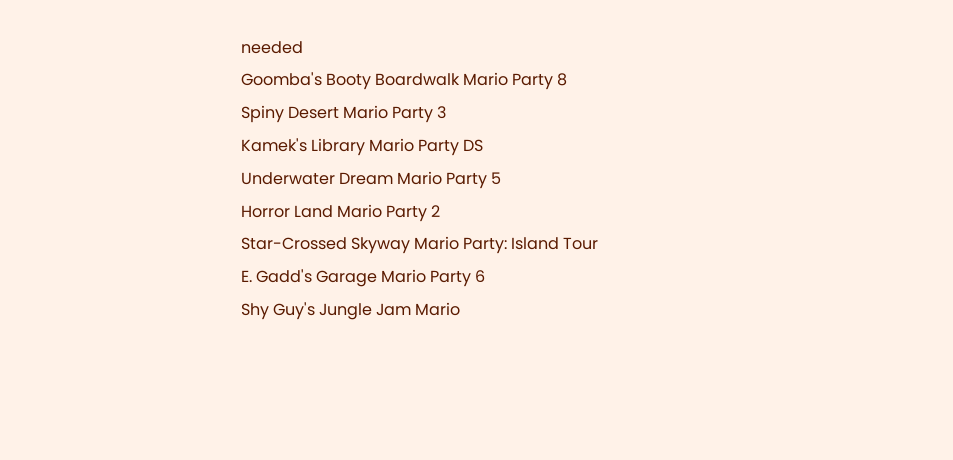needed
Goomba's Booty Boardwalk Mario Party 8
Spiny Desert Mario Party 3
Kamek's Library Mario Party DS
Underwater Dream Mario Party 5
Horror Land Mario Party 2
Star-Crossed Skyway Mario Party: Island Tour
E. Gadd's Garage Mario Party 6
Shy Guy's Jungle Jam Mario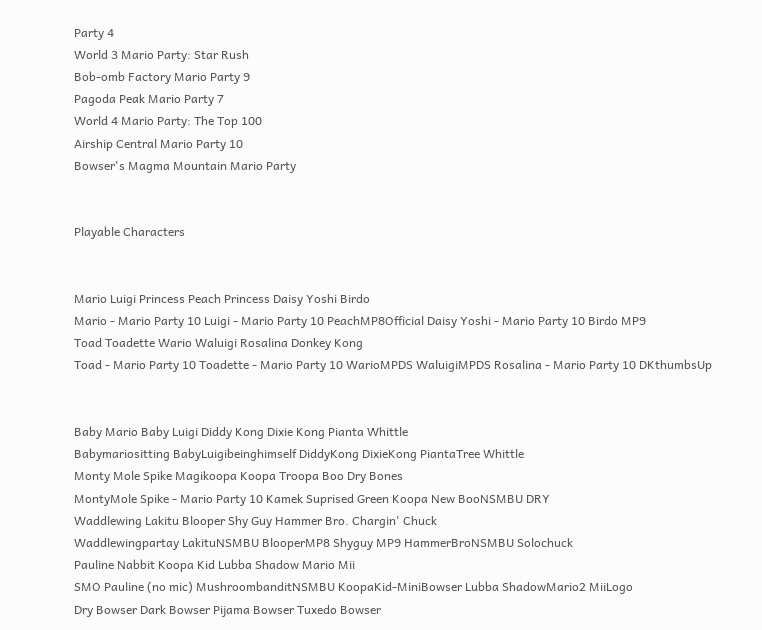Party 4
World 3 Mario Party: Star Rush
Bob-omb Factory Mario Party 9
Pagoda Peak Mario Party 7
World 4 Mario Party: The Top 100
Airship Central Mario Party 10
Bowser's Magma Mountain Mario Party


Playable Characters


Mario Luigi Princess Peach Princess Daisy Yoshi Birdo
Mario - Mario Party 10 Luigi - Mario Party 10 PeachMP8Official Daisy Yoshi - Mario Party 10 Birdo MP9
Toad Toadette Wario Waluigi Rosalina Donkey Kong
Toad - Mario Party 10 Toadette - Mario Party 10 WarioMPDS WaluigiMPDS Rosalina - Mario Party 10 DKthumbsUp


Baby Mario Baby Luigi Diddy Kong Dixie Kong Pianta Whittle
Babymariositting BabyLuigibeinghimself DiddyKong DixieKong PiantaTree Whittle
Monty Mole Spike Magikoopa Koopa Troopa Boo Dry Bones
MontyMole Spike - Mario Party 10 Kamek Suprised Green Koopa New BooNSMBU DRY
Waddlewing Lakitu Blooper Shy Guy Hammer Bro. Chargin' Chuck
Waddlewingpartay LakituNSMBU BlooperMP8 Shyguy MP9 HammerBroNSMBU Solochuck
Pauline Nabbit Koopa Kid Lubba Shadow Mario Mii
SMO Pauline (no mic) MushroombanditNSMBU KoopaKid-MiniBowser Lubba ShadowMario2 MiiLogo
Dry Bowser Dark Bowser Pijama Bowser Tuxedo Bowser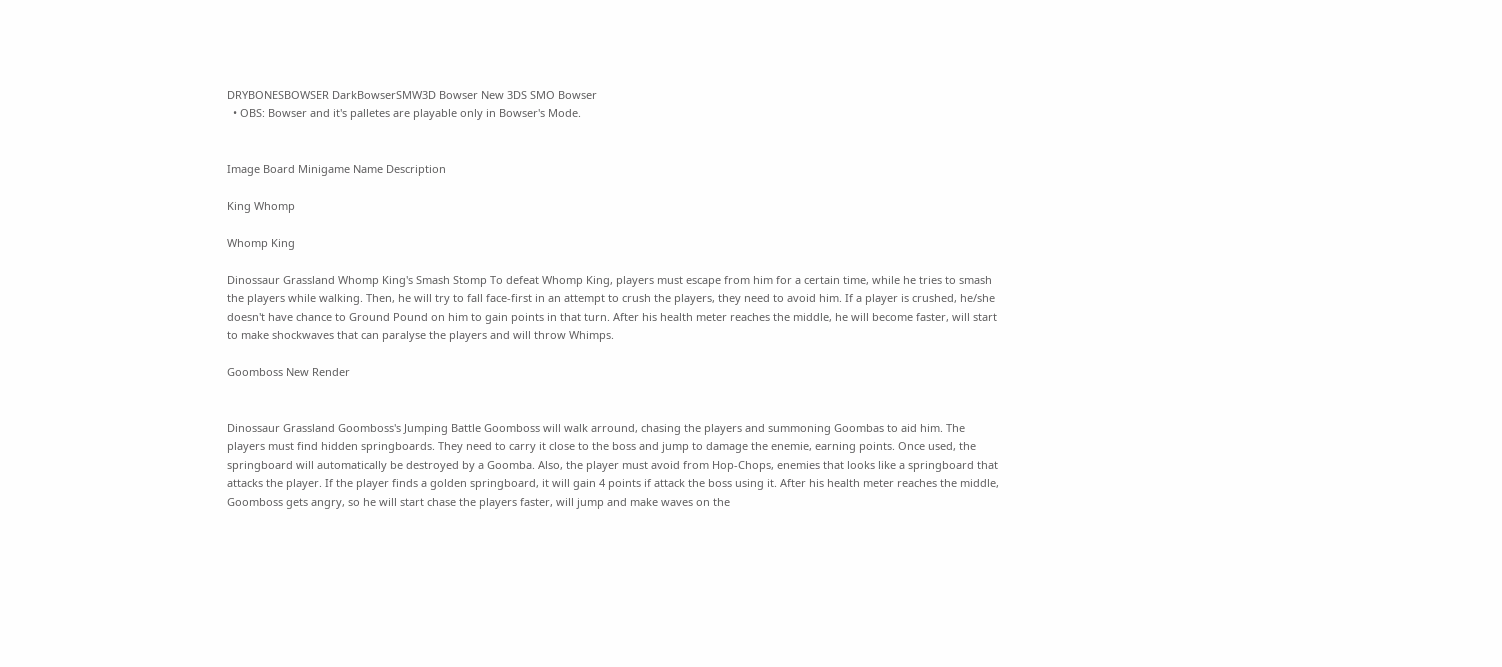DRYBONESBOWSER DarkBowserSMW3D Bowser New 3DS SMO Bowser
  • OBS: Bowser and it's palletes are playable only in Bowser's Mode.


Image Board Minigame Name Description

King Whomp

Whomp King

Dinossaur Grassland Whomp King's Smash Stomp To defeat Whomp King, players must escape from him for a certain time, while he tries to smash the players while walking. Then, he will try to fall face-first in an attempt to crush the players, they need to avoid him. If a player is crushed, he/she doesn't have chance to Ground Pound on him to gain points in that turn. After his health meter reaches the middle, he will become faster, will start to make shockwaves that can paralyse the players and will throw Whimps.

Goomboss New Render


Dinossaur Grassland Goomboss's Jumping Battle Goomboss will walk arround, chasing the players and summoning Goombas to aid him. The players must find hidden springboards. They need to carry it close to the boss and jump to damage the enemie, earning points. Once used, the springboard will automatically be destroyed by a Goomba. Also, the player must avoid from Hop-Chops, enemies that looks like a springboard that attacks the player. If the player finds a golden springboard, it will gain 4 points if attack the boss using it. After his health meter reaches the middle, Goomboss gets angry, so he will start chase the players faster, will jump and make waves on the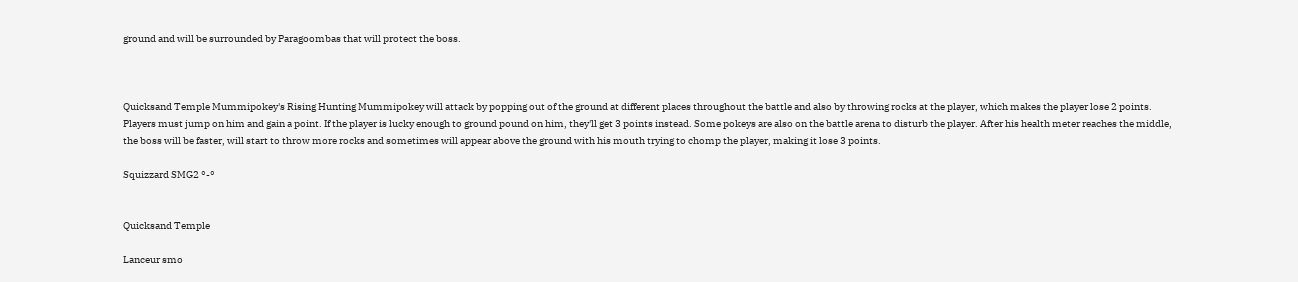ground and will be surrounded by Paragoombas that will protect the boss.



Quicksand Temple Mummipokey's Rising Hunting Mummipokey will attack by popping out of the ground at different places throughout the battle and also by throwing rocks at the player, which makes the player lose 2 points. Players must jump on him and gain a point. If the player is lucky enough to ground pound on him, they'll get 3 points instead. Some pokeys are also on the battle arena to disturb the player. After his health meter reaches the middle, the boss will be faster, will start to throw more rocks and sometimes will appear above the ground with his mouth trying to chomp the player, making it lose 3 points.

Squizzard SMG2 °-°


Quicksand Temple

Lanceur smo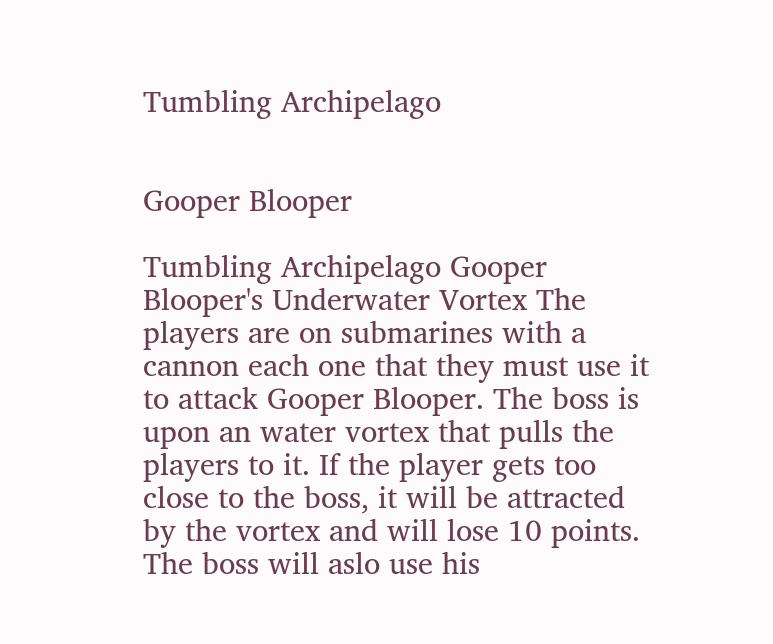Tumbling Archipelago


Gooper Blooper

Tumbling Archipelago Gooper Blooper's Underwater Vortex The players are on submarines with a cannon each one that they must use it to attack Gooper Blooper. The boss is upon an water vortex that pulls the players to it. If the player gets too close to the boss, it will be attracted by the vortex and will lose 10 points. The boss will aslo use his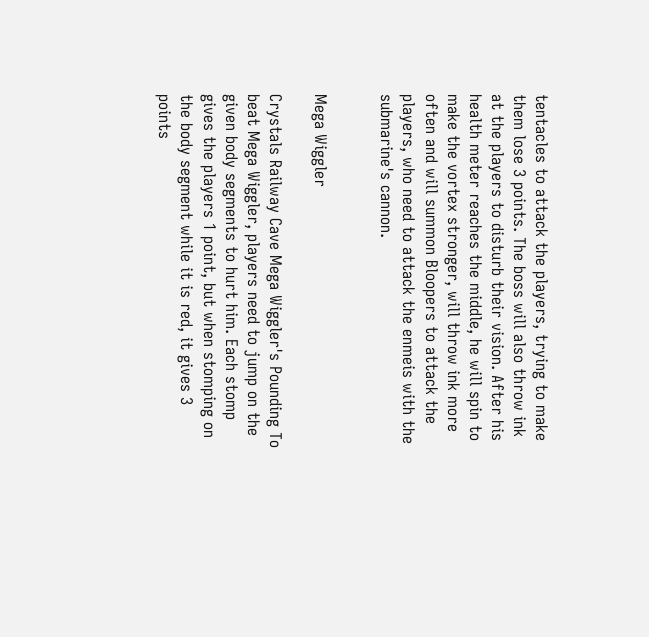tentacles to attack the players, trying to make them lose 3 points. The boss will also throw ink at the players to disturb their vision. After his health meter reaches the middle, he will spin to make the vortex stronger, will throw ink more often and will summon Bloopers to attack the players, who need to attack the enmeis with the submarine's cannon.


Mega Wiggler

Crystals Railway Cave Mega Wiggler's Pounding To beat Mega Wiggler, players need to jump on the given body segments to hurt him. Each stomp gives the players 1 point, but when stomping on the body segment while it is red, it gives 3 points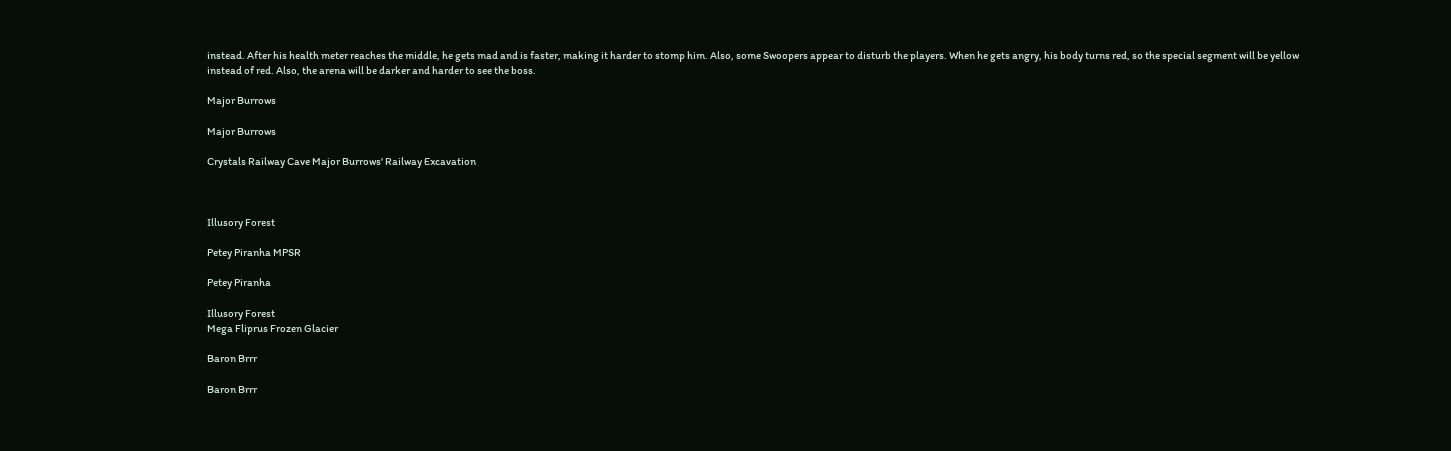instead. After his health meter reaches the middle, he gets mad and is faster, making it harder to stomp him. Also, some Swoopers appear to disturb the players. When he gets angry, his body turns red, so the special segment will be yellow instead of red. Also, the arena will be darker and harder to see the boss.

Major Burrows

Major Burrows

Crystals Railway Cave Major Burrows' Railway Excavation



Illusory Forest

Petey Piranha MPSR

Petey Piranha

Illusory Forest
Mega Fliprus Frozen Glacier

Baron Brrr

Baron Brrr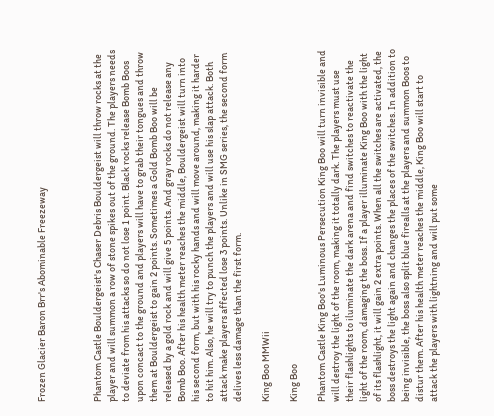Frozen Glacier Baron Brr's Abominable Freezeway



Phantom Castle Bouldergeist's Chaser Debris Bouldergeist will throw rocks at the player and will summon a row of stone spikes out of the ground. The players needs to deviate from his attacks so do not lose 1 point. Black rocks release Bomb Boos upon concact to the ground and players will have to grab their tongues and throw them at Bouldergeist to gain 2 points. Sometimes a Gold Bomb Boo will be released by a gold rock and will give 5 points. And gray rocks do not release any Bomb Boo. After his health meter reaches the middle, Bouldergeist will turn into his second form, but with his rocky hands and will move around, making it harder to hit him. Also, he will try to punch the players and will use his slap attack. Both attack make players affected lose 3 points. Unlike in SMG series, the second form delives less damage than the first form.

King Boo MMWii

King Boo

Phantom Castle King Boo's Luminous Persecution King Boo will turn invisible and will destroy the light of the room, making it totally dark. The players must use their flashlights to iluminate the dark arena and find switches to reactivate the light of the room, damaging the boss. If a player illuminate King Boo with the light of its flashlight, it will gain 2 extra points. When all the switches are activated, the boss destroys the light again and changes the places of the switches. In addition to being invisible, the boss also split blue firealls at the players and summon Boos to distur them. After his health meter reaches the middle, King Boo will start to attack the players with lightning and will put some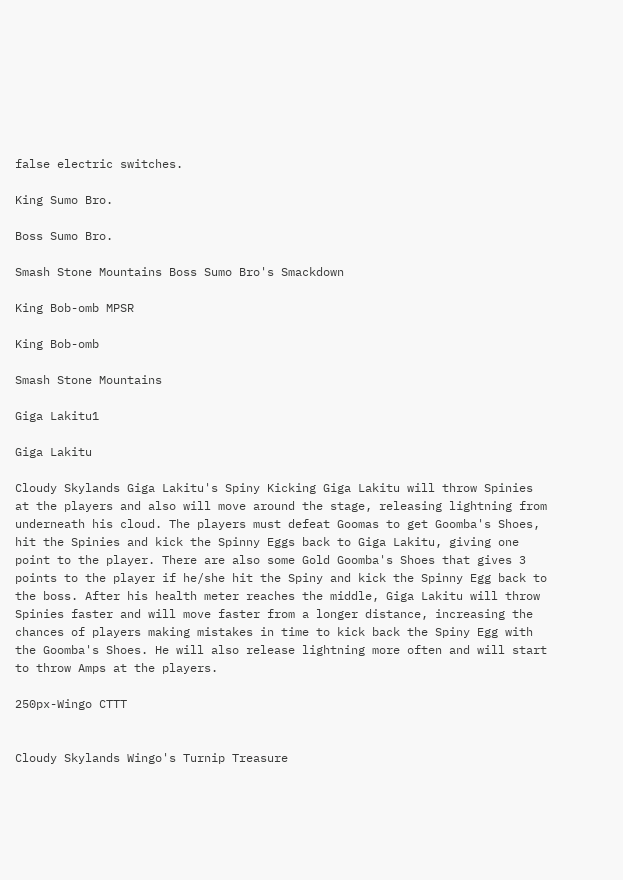false electric switches.

King Sumo Bro.

Boss Sumo Bro.

Smash Stone Mountains Boss Sumo Bro's Smackdown

King Bob-omb MPSR

King Bob-omb

Smash Stone Mountains

Giga Lakitu1

Giga Lakitu

Cloudy Skylands Giga Lakitu's Spiny Kicking Giga Lakitu will throw Spinies at the players and also will move around the stage, releasing lightning from underneath his cloud. The players must defeat Goomas to get Goomba's Shoes, hit the Spinies and kick the Spinny Eggs back to Giga Lakitu, giving one point to the player. There are also some Gold Goomba's Shoes that gives 3 points to the player if he/she hit the Spiny and kick the Spinny Egg back to the boss. After his health meter reaches the middle, Giga Lakitu will throw Spinies faster and will move faster from a longer distance, increasing the chances of players making mistakes in time to kick back the Spiny Egg with the Goomba's Shoes. He will also release lightning more often and will start to throw Amps at the players.

250px-Wingo CTTT


Cloudy Skylands Wingo's Turnip Treasure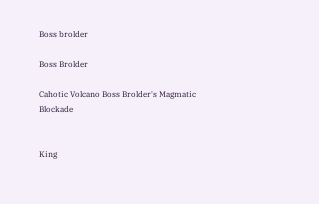Boss brolder

Boss Brolder

Cahotic Volcano Boss Brolder's Magmatic Blockade


King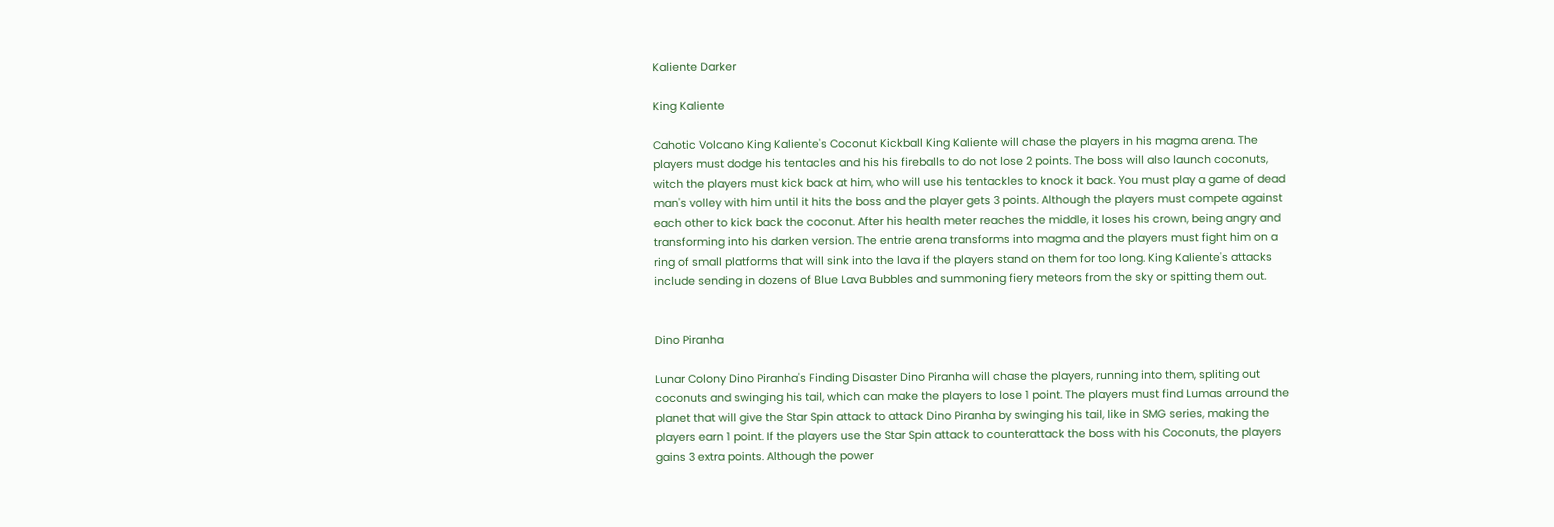Kaliente Darker

King Kaliente

Cahotic Volcano King Kaliente's Coconut Kickball King Kaliente will chase the players in his magma arena. The players must dodge his tentacles and his his fireballs to do not lose 2 points. The boss will also launch coconuts, witch the players must kick back at him, who will use his tentackles to knock it back. You must play a game of dead man's volley with him until it hits the boss and the player gets 3 points. Although the players must compete against each other to kick back the coconut. After his health meter reaches the middle, it loses his crown, being angry and transforming into his darken version. The entrie arena transforms into magma and the players must fight him on a ring of small platforms that will sink into the lava if the players stand on them for too long. King Kaliente's attacks include sending in dozens of Blue Lava Bubbles and summoning fiery meteors from the sky or spitting them out.


Dino Piranha

Lunar Colony Dino Piranha's Finding Disaster Dino Piranha will chase the players, running into them, spliting out coconuts and swinging his tail, which can make the players to lose 1 point. The players must find Lumas arround the planet that will give the Star Spin attack to attack Dino Piranha by swinging his tail, like in SMG series, making the players earn 1 point. If the players use the Star Spin attack to counterattack the boss with his Coconuts, the players gains 3 extra points. Although the power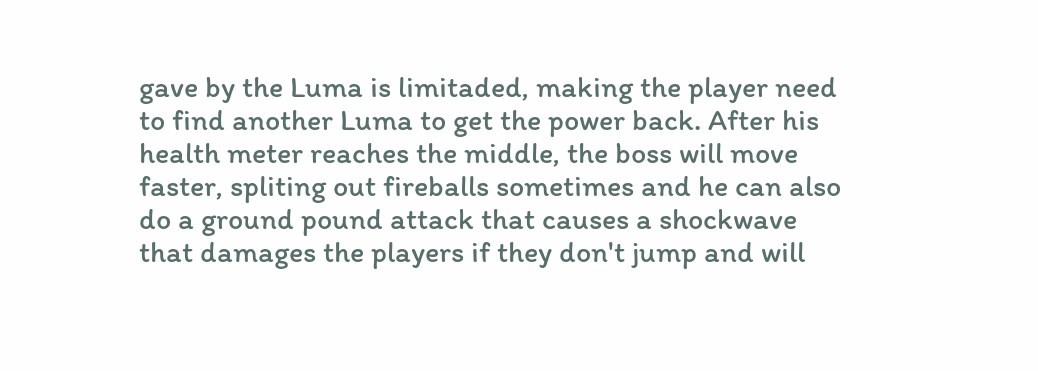gave by the Luma is limitaded, making the player need to find another Luma to get the power back. After his health meter reaches the middle, the boss will move faster, spliting out fireballs sometimes and he can also do a ground pound attack that causes a shockwave that damages the players if they don't jump and will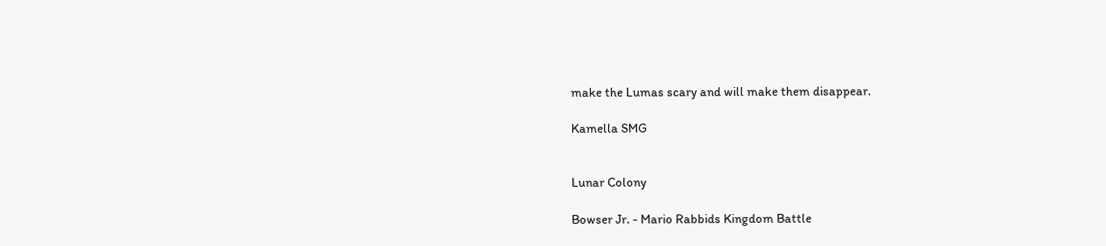make the Lumas scary and will make them disappear.

Kamella SMG


Lunar Colony

Bowser Jr. - Mario Rabbids Kingdom Battle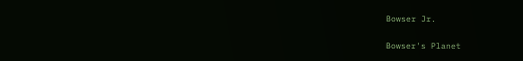Bowser Jr.

Bowser's Planet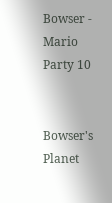Bowser - Mario Party 10


Bowser's Planet